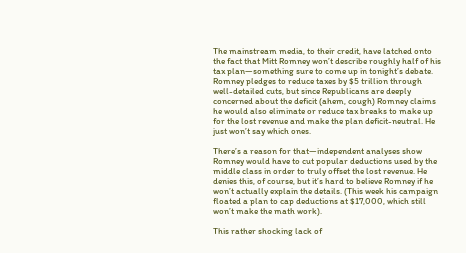The mainstream media, to their credit, have latched onto the fact that Mitt Romney won’t describe roughly half of his tax plan—something sure to come up in tonight’s debate. Romney pledges to reduce taxes by $5 trillion through well-detailed cuts, but since Republicans are deeply concerned about the deficit (ahem, cough) Romney claims he would also eliminate or reduce tax breaks to make up for the lost revenue and make the plan deficit-neutral. He just won’t say which ones.

There’s a reason for that—independent analyses show Romney would have to cut popular deductions used by the middle class in order to truly offset the lost revenue. He denies this, of course, but it’s hard to believe Romney if he won’t actually explain the details. (This week his campaign floated a plan to cap deductions at $17,000, which still won’t make the math work).

This rather shocking lack of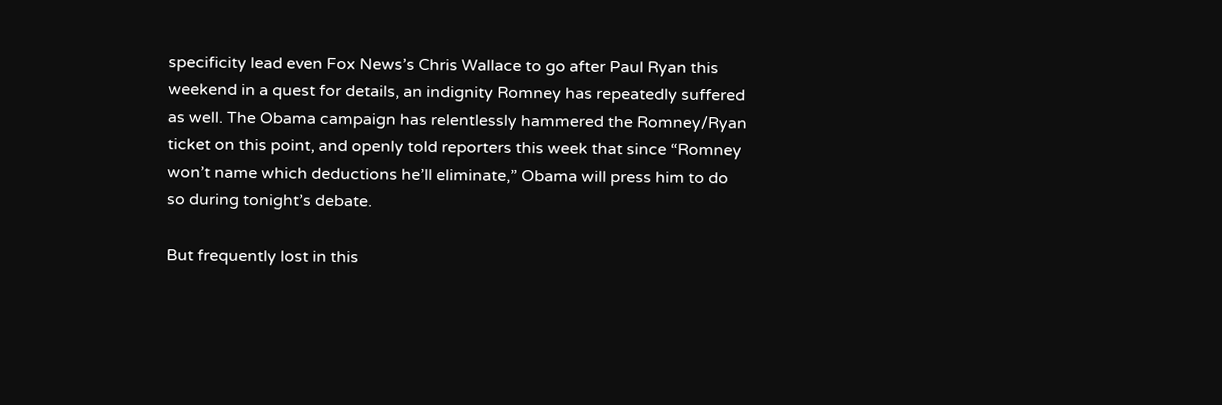specificity lead even Fox News’s Chris Wallace to go after Paul Ryan this weekend in a quest for details, an indignity Romney has repeatedly suffered as well. The Obama campaign has relentlessly hammered the Romney/Ryan ticket on this point, and openly told reporters this week that since “Romney won’t name which deductions he’ll eliminate,” Obama will press him to do so during tonight’s debate.

But frequently lost in this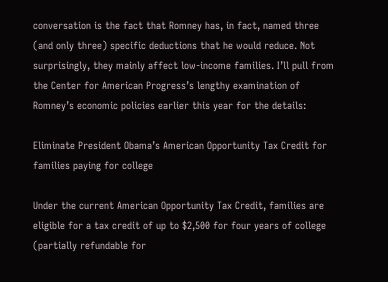conversation is the fact that Romney has, in fact, named three (and only three) specific deductions that he would reduce. Not surprisingly, they mainly affect low-income families. I’ll pull from the Center for American Progress’s lengthy examination of Romney’s economic policies earlier this year for the details:

Eliminate President Obama’s American Opportunity Tax Credit for families paying for college

Under the current American Opportunity Tax Credit, families are eligible for a tax credit of up to $2,500 for four years of college (partially refundable for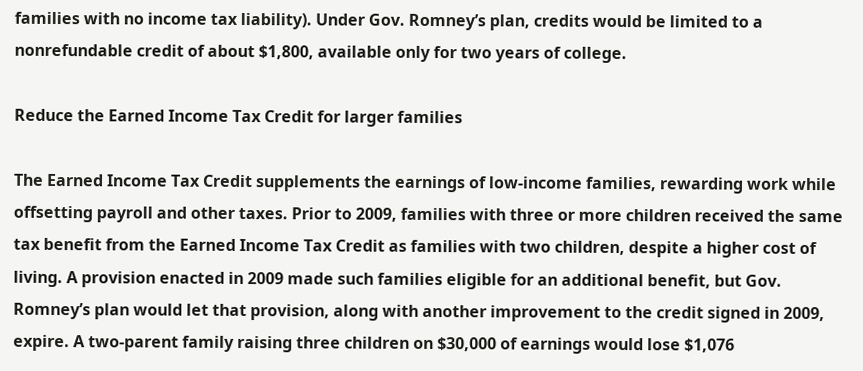families with no income tax liability). Under Gov. Romney’s plan, credits would be limited to a nonrefundable credit of about $1,800, available only for two years of college.

Reduce the Earned Income Tax Credit for larger families

The Earned Income Tax Credit supplements the earnings of low-income families, rewarding work while offsetting payroll and other taxes. Prior to 2009, families with three or more children received the same tax benefit from the Earned Income Tax Credit as families with two children, despite a higher cost of living. A provision enacted in 2009 made such families eligible for an additional benefit, but Gov. Romney’s plan would let that provision, along with another improvement to the credit signed in 2009, expire. A two-parent family raising three children on $30,000 of earnings would lose $1,076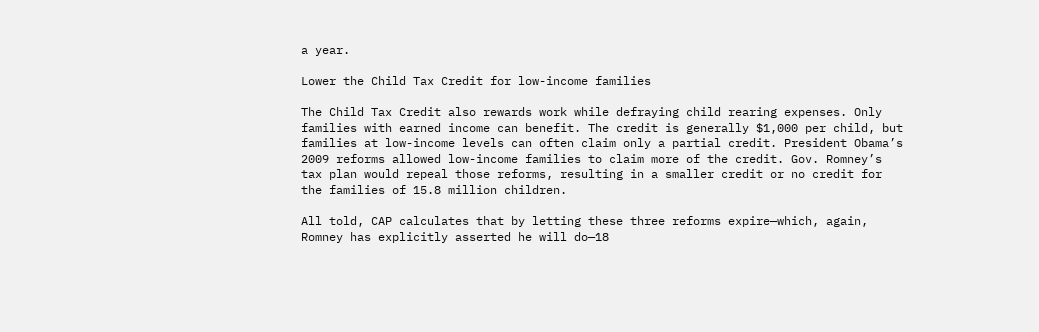a year.

Lower the Child Tax Credit for low-income families

The Child Tax Credit also rewards work while defraying child rearing expenses. Only families with earned income can benefit. The credit is generally $1,000 per child, but families at low-income levels can often claim only a partial credit. President Obama’s 2009 reforms allowed low-income families to claim more of the credit. Gov. Romney’s tax plan would repeal those reforms, resulting in a smaller credit or no credit for the families of 15.8 million children.

All told, CAP calculates that by letting these three reforms expire—which, again, Romney has explicitly asserted he will do—18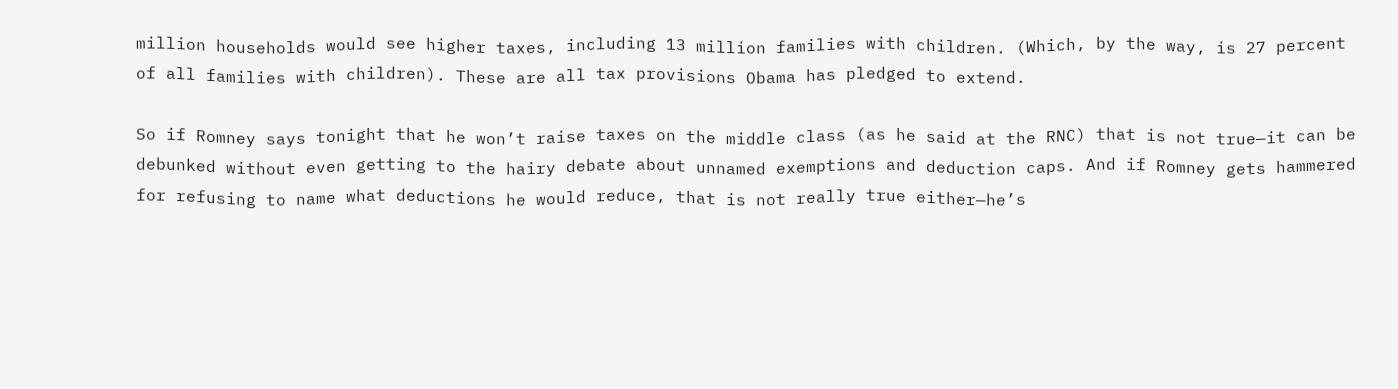million households would see higher taxes, including 13 million families with children. (Which, by the way, is 27 percent of all families with children). These are all tax provisions Obama has pledged to extend.

So if Romney says tonight that he won’t raise taxes on the middle class (as he said at the RNC) that is not true—it can be debunked without even getting to the hairy debate about unnamed exemptions and deduction caps. And if Romney gets hammered for refusing to name what deductions he would reduce, that is not really true either—he’s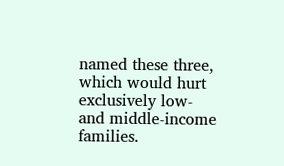named these three, which would hurt exclusively low- and middle-income families.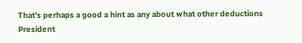That’s perhaps a good a hint as any about what other deductions President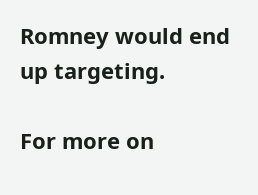Romney would end up targeting.

For more on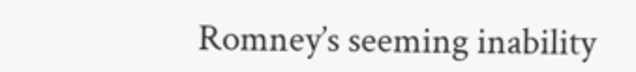Romney’s seeming inability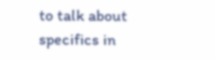to talk about specifics in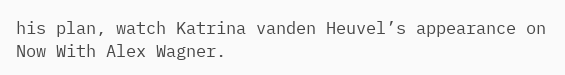his plan, watch Katrina vanden Heuvel’s appearance on Now With Alex Wagner.